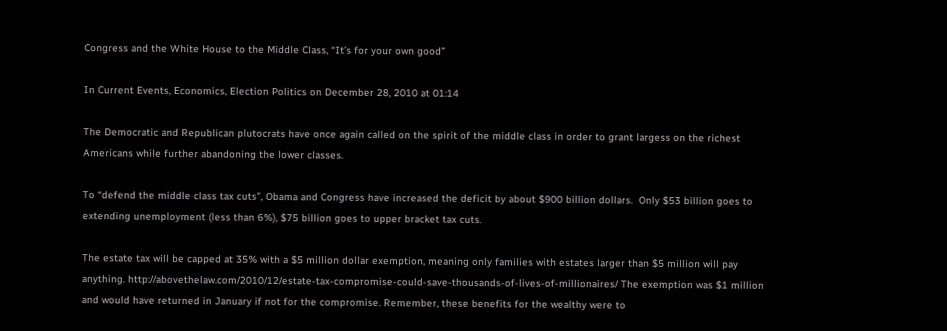Congress and the White House to the Middle Class, “It’s for your own good”

In Current Events, Economics, Election Politics on December 28, 2010 at 01:14

The Democratic and Republican plutocrats have once again called on the spirit of the middle class in order to grant largess on the richest Americans while further abandoning the lower classes.

To “defend the middle class tax cuts”, Obama and Congress have increased the deficit by about $900 billion dollars.  Only $53 billion goes to extending unemployment (less than 6%), $75 billion goes to upper bracket tax cuts.

The estate tax will be capped at 35% with a $5 million dollar exemption, meaning only families with estates larger than $5 million will pay anything. http://abovethelaw.com/2010/12/estate-tax-compromise-could-save-thousands-of-lives-of-millionaires/ The exemption was $1 million and would have returned in January if not for the compromise. Remember, these benefits for the wealthy were to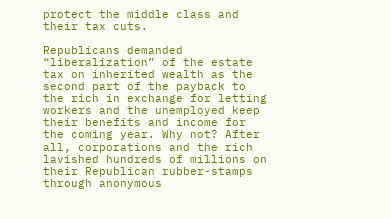protect the middle class and their tax cuts.

Republicans demanded “liberalization” of the estate tax on inherited wealth as the second part of the payback to the rich in exchange for letting workers and the unemployed keep their benefits and income for the coming year. Why not? After all, corporations and the rich lavished hundreds of millions on their Republican rubber-stamps through anonymous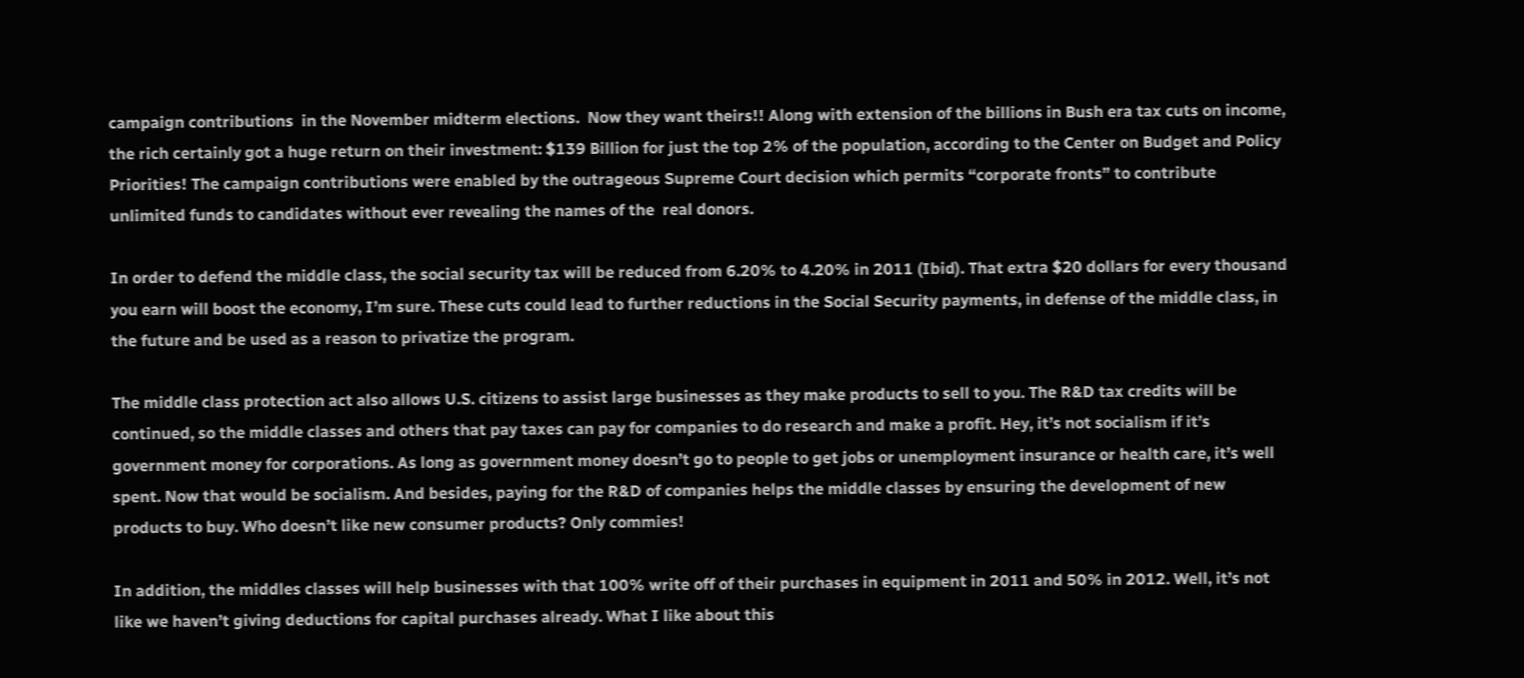campaign contributions  in the November midterm elections.  Now they want theirs!! Along with extension of the billions in Bush era tax cuts on income, the rich certainly got a huge return on their investment: $139 Billion for just the top 2% of the population, according to the Center on Budget and Policy Priorities! The campaign contributions were enabled by the outrageous Supreme Court decision which permits “corporate fronts” to contribute unlimited funds to candidates without ever revealing the names of the  real donors.

In order to defend the middle class, the social security tax will be reduced from 6.20% to 4.20% in 2011 (Ibid). That extra $20 dollars for every thousand you earn will boost the economy, I’m sure. These cuts could lead to further reductions in the Social Security payments, in defense of the middle class, in the future and be used as a reason to privatize the program.

The middle class protection act also allows U.S. citizens to assist large businesses as they make products to sell to you. The R&D tax credits will be continued, so the middle classes and others that pay taxes can pay for companies to do research and make a profit. Hey, it’s not socialism if it’s government money for corporations. As long as government money doesn’t go to people to get jobs or unemployment insurance or health care, it’s well spent. Now that would be socialism. And besides, paying for the R&D of companies helps the middle classes by ensuring the development of new products to buy. Who doesn’t like new consumer products? Only commies!

In addition, the middles classes will help businesses with that 100% write off of their purchases in equipment in 2011 and 50% in 2012. Well, it’s not like we haven’t giving deductions for capital purchases already. What I like about this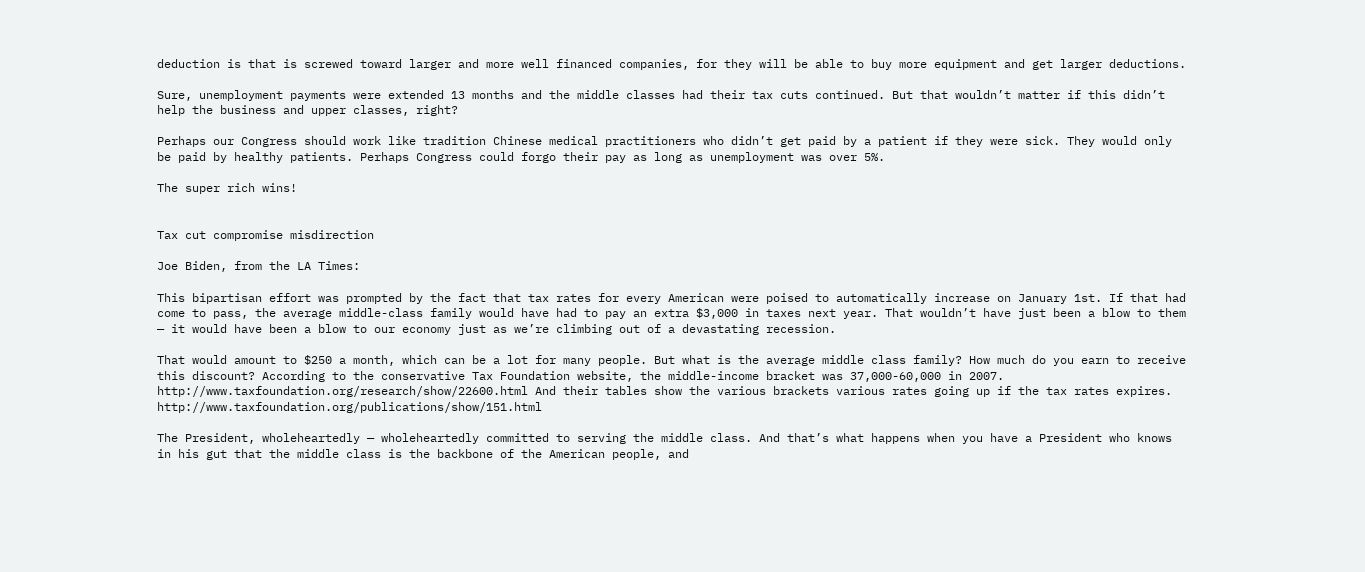deduction is that is screwed toward larger and more well financed companies, for they will be able to buy more equipment and get larger deductions.

Sure, unemployment payments were extended 13 months and the middle classes had their tax cuts continued. But that wouldn’t matter if this didn’t help the business and upper classes, right?

Perhaps our Congress should work like tradition Chinese medical practitioners who didn’t get paid by a patient if they were sick. They would only be paid by healthy patients. Perhaps Congress could forgo their pay as long as unemployment was over 5%.

The super rich wins!


Tax cut compromise misdirection

Joe Biden, from the LA Times:

This bipartisan effort was prompted by the fact that tax rates for every American were poised to automatically increase on January 1st. If that had come to pass, the average middle-class family would have had to pay an extra $3,000 in taxes next year. That wouldn’t have just been a blow to them — it would have been a blow to our economy just as we’re climbing out of a devastating recession.

That would amount to $250 a month, which can be a lot for many people. But what is the average middle class family? How much do you earn to receive this discount? According to the conservative Tax Foundation website, the middle-income bracket was 37,000-60,000 in 2007. http://www.taxfoundation.org/research/show/22600.html And their tables show the various brackets various rates going up if the tax rates expires. http://www.taxfoundation.org/publications/show/151.html

The President, wholeheartedly — wholeheartedly committed to serving the middle class. And that’s what happens when you have a President who knows in his gut that the middle class is the backbone of the American people, and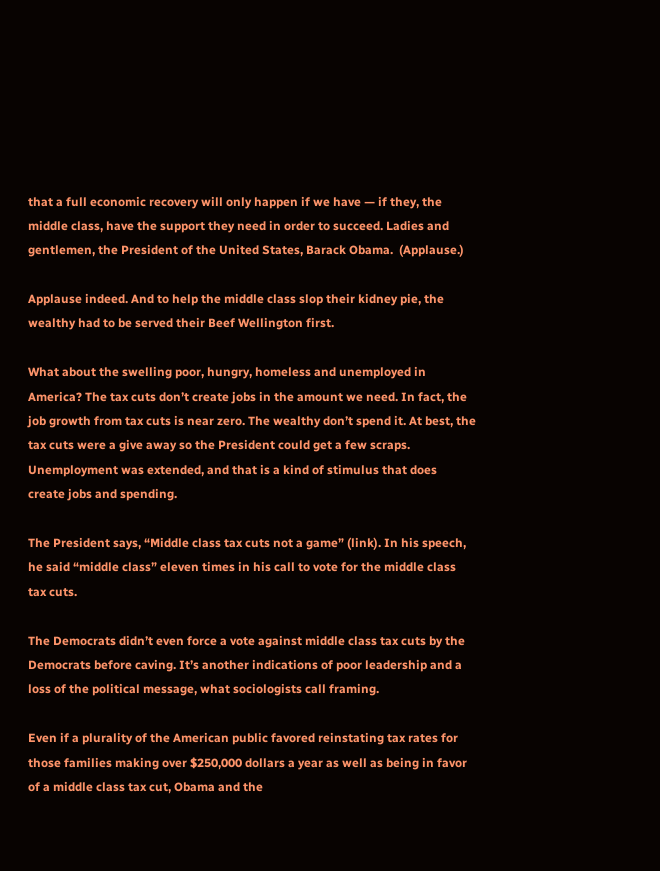that a full economic recovery will only happen if we have — if they, the middle class, have the support they need in order to succeed. Ladies and gentlemen, the President of the United States, Barack Obama.  (Applause.)

Applause indeed. And to help the middle class slop their kidney pie, the wealthy had to be served their Beef Wellington first.

What about the swelling poor, hungry, homeless and unemployed in America? The tax cuts don’t create jobs in the amount we need. In fact, the job growth from tax cuts is near zero. The wealthy don’t spend it. At best, the tax cuts were a give away so the President could get a few scraps. Unemployment was extended, and that is a kind of stimulus that does create jobs and spending.

The President says, “Middle class tax cuts not a game” (link). In his speech, he said “middle class” eleven times in his call to vote for the middle class tax cuts.

The Democrats didn’t even force a vote against middle class tax cuts by the Democrats before caving. It’s another indications of poor leadership and a loss of the political message, what sociologists call framing.

Even if a plurality of the American public favored reinstating tax rates for those families making over $250,000 dollars a year as well as being in favor of a middle class tax cut, Obama and the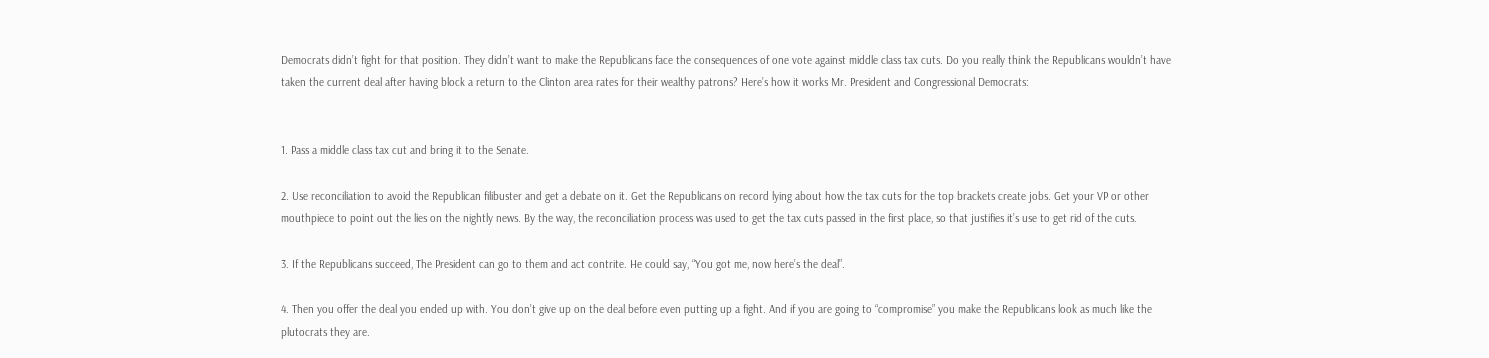Democrats didn’t fight for that position. They didn’t want to make the Republicans face the consequences of one vote against middle class tax cuts. Do you really think the Republicans wouldn’t have taken the current deal after having block a return to the Clinton area rates for their wealthy patrons? Here’s how it works Mr. President and Congressional Democrats:


1. Pass a middle class tax cut and bring it to the Senate.

2. Use reconciliation to avoid the Republican filibuster and get a debate on it. Get the Republicans on record lying about how the tax cuts for the top brackets create jobs. Get your VP or other mouthpiece to point out the lies on the nightly news. By the way, the reconciliation process was used to get the tax cuts passed in the first place, so that justifies it’s use to get rid of the cuts.

3. If the Republicans succeed, The President can go to them and act contrite. He could say, “You got me, now here’s the deal”.

4. Then you offer the deal you ended up with. You don’t give up on the deal before even putting up a fight. And if you are going to “compromise” you make the Republicans look as much like the plutocrats they are.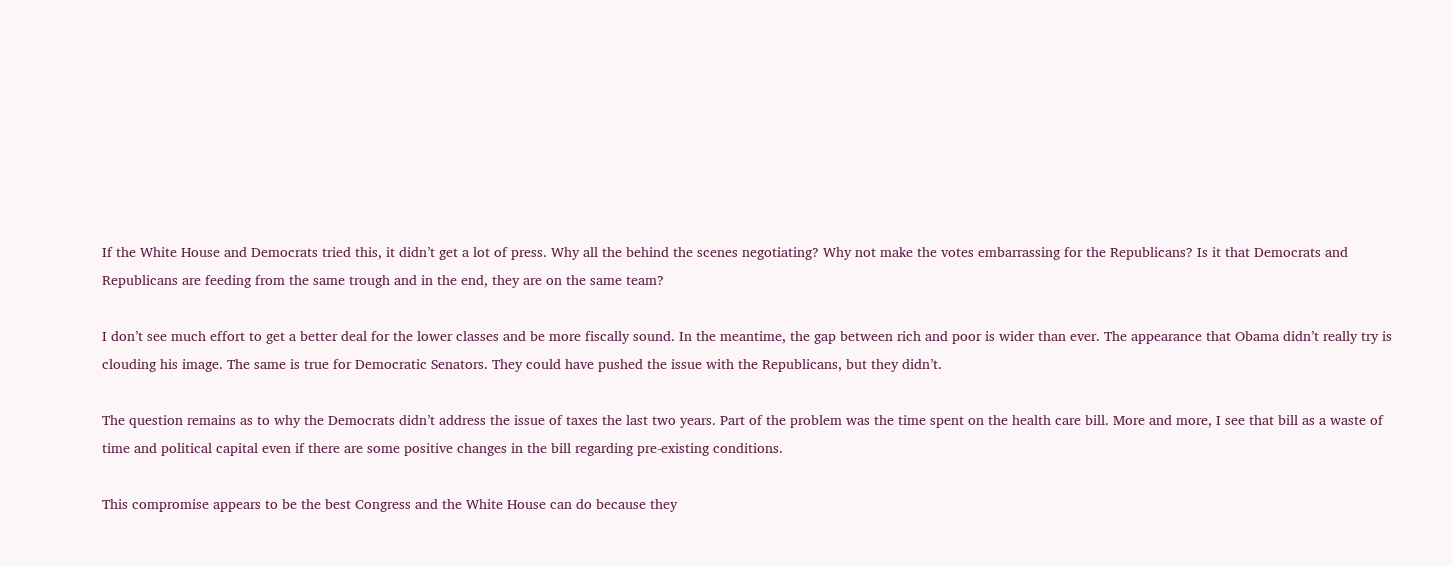If the White House and Democrats tried this, it didn’t get a lot of press. Why all the behind the scenes negotiating? Why not make the votes embarrassing for the Republicans? Is it that Democrats and Republicans are feeding from the same trough and in the end, they are on the same team?

I don’t see much effort to get a better deal for the lower classes and be more fiscally sound. In the meantime, the gap between rich and poor is wider than ever. The appearance that Obama didn’t really try is clouding his image. The same is true for Democratic Senators. They could have pushed the issue with the Republicans, but they didn’t.

The question remains as to why the Democrats didn’t address the issue of taxes the last two years. Part of the problem was the time spent on the health care bill. More and more, I see that bill as a waste of time and political capital even if there are some positive changes in the bill regarding pre-existing conditions.

This compromise appears to be the best Congress and the White House can do because they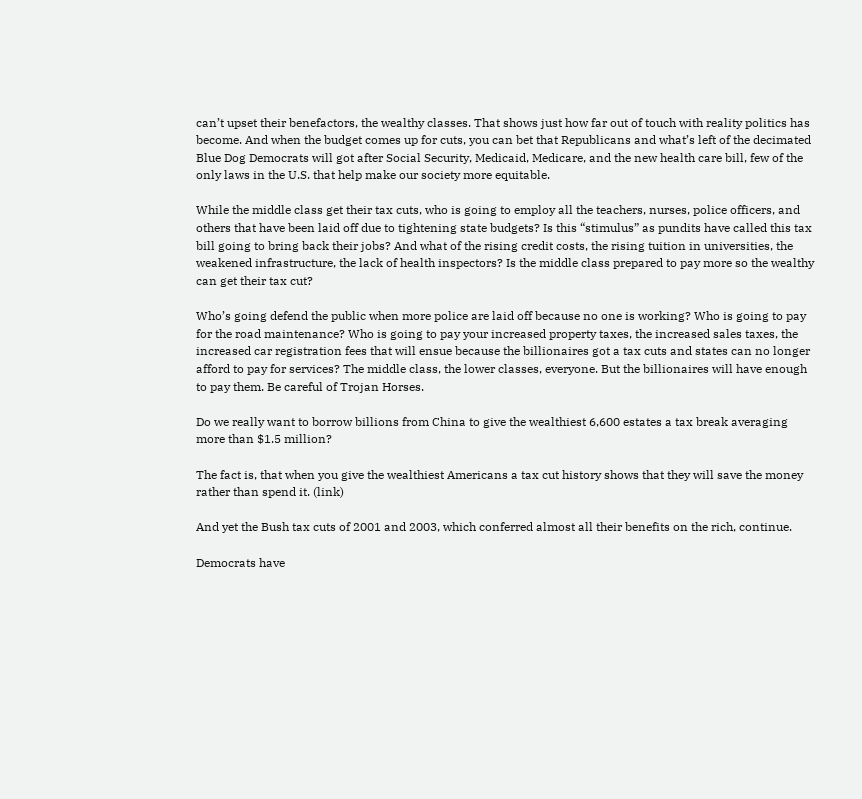can’t upset their benefactors, the wealthy classes. That shows just how far out of touch with reality politics has become. And when the budget comes up for cuts, you can bet that Republicans and what’s left of the decimated Blue Dog Democrats will got after Social Security, Medicaid, Medicare, and the new health care bill, few of the only laws in the U.S. that help make our society more equitable.

While the middle class get their tax cuts, who is going to employ all the teachers, nurses, police officers, and others that have been laid off due to tightening state budgets? Is this “stimulus” as pundits have called this tax bill going to bring back their jobs? And what of the rising credit costs, the rising tuition in universities, the weakened infrastructure, the lack of health inspectors? Is the middle class prepared to pay more so the wealthy can get their tax cut?

Who’s going defend the public when more police are laid off because no one is working? Who is going to pay for the road maintenance? Who is going to pay your increased property taxes, the increased sales taxes, the increased car registration fees that will ensue because the billionaires got a tax cuts and states can no longer afford to pay for services? The middle class, the lower classes, everyone. But the billionaires will have enough to pay them. Be careful of Trojan Horses.

Do we really want to borrow billions from China to give the wealthiest 6,600 estates a tax break averaging more than $1.5 million?

The fact is, that when you give the wealthiest Americans a tax cut history shows that they will save the money rather than spend it. (link)

And yet the Bush tax cuts of 2001 and 2003, which conferred almost all their benefits on the rich, continue.

Democrats have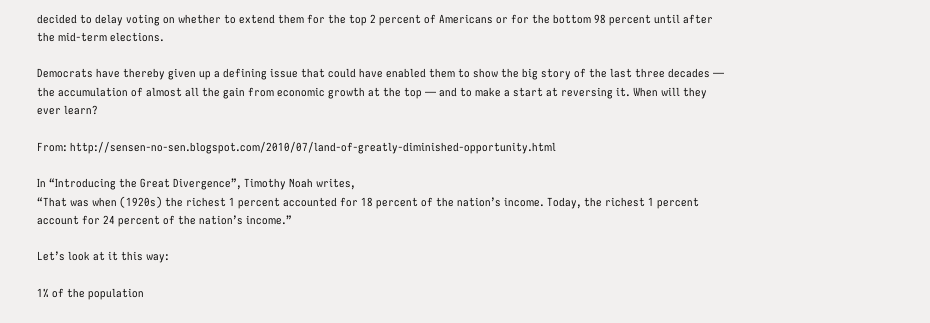decided to delay voting on whether to extend them for the top 2 percent of Americans or for the bottom 98 percent until after the mid-term elections.

Democrats have thereby given up a defining issue that could have enabled them to show the big story of the last three decades — the accumulation of almost all the gain from economic growth at the top — and to make a start at reversing it. When will they ever learn?

From: http://sensen-no-sen.blogspot.com/2010/07/land-of-greatly-diminished-opportunity.html

In “Introducing the Great Divergence”, Timothy Noah writes,
“That was when (1920s) the richest 1 percent accounted for 18 percent of the nation’s income. Today, the richest 1 percent account for 24 percent of the nation’s income.”

Let’s look at it this way:

1% of the population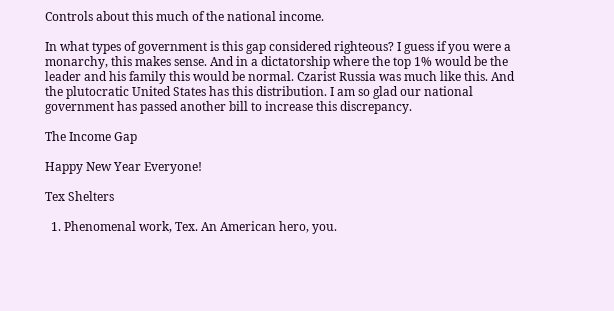Controls about this much of the national income.

In what types of government is this gap considered righteous? I guess if you were a monarchy, this makes sense. And in a dictatorship where the top 1% would be the leader and his family this would be normal. Czarist Russia was much like this. And the plutocratic United States has this distribution. I am so glad our national government has passed another bill to increase this discrepancy.

The Income Gap

Happy New Year Everyone!

Tex Shelters

  1. Phenomenal work, Tex. An American hero, you.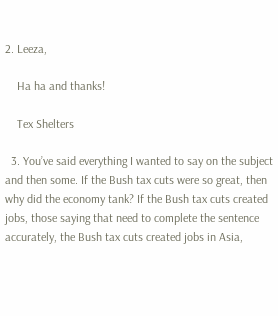2. Leeza,

    Ha ha and thanks!

    Tex Shelters

  3. You’ve said everything I wanted to say on the subject and then some. If the Bush tax cuts were so great, then why did the economy tank? If the Bush tax cuts created jobs, those saying that need to complete the sentence accurately, the Bush tax cuts created jobs in Asia,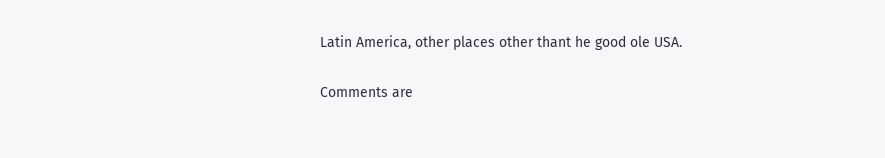Latin America, other places other thant he good ole USA.

Comments are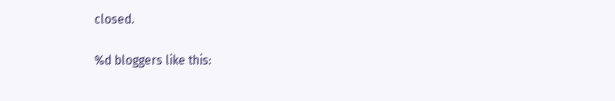closed.

%d bloggers like this: